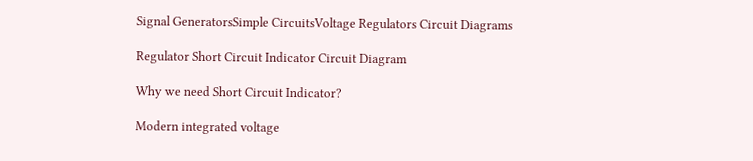Signal GeneratorsSimple CircuitsVoltage Regulators Circuit Diagrams

Regulator Short Circuit Indicator Circuit Diagram

Why we need Short Circuit Indicator?

Modern integrated voltage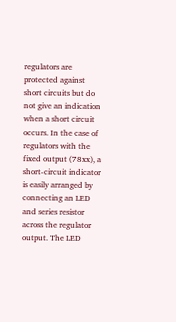regulators are protected against short circuits but do not give an indication when a short circuit occurs. In the case of regulators with the fixed output (78xx), a short-circuit indicator is easily arranged by connecting an LED and series resistor across the regulator output. The LED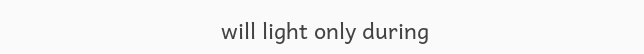will light only during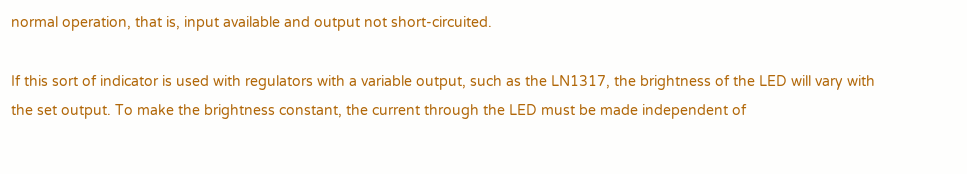normal operation, that is, input available and output not short-circuited.

If this sort of indicator is used with regulators with a variable output, such as the LN1317, the brightness of the LED will vary with the set output. To make the brightness constant, the current through the LED must be made independent of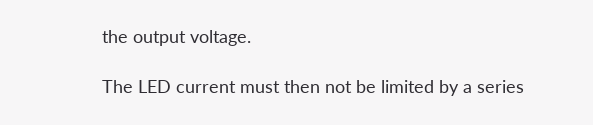the output voltage.

The LED current must then not be limited by a series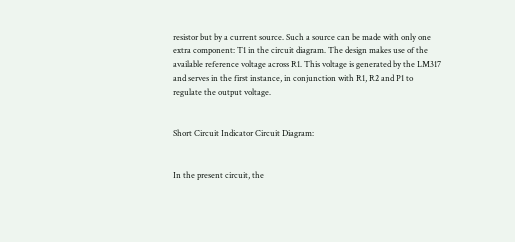resistor but by a current source. Such a source can be made with only one extra component: T1 in the circuit diagram. The design makes use of the available reference voltage across R1. This voltage is generated by the LM317 and serves in the first instance, in conjunction with R1, R2 and P1 to regulate the output voltage.


Short Circuit Indicator Circuit Diagram:


In the present circuit, the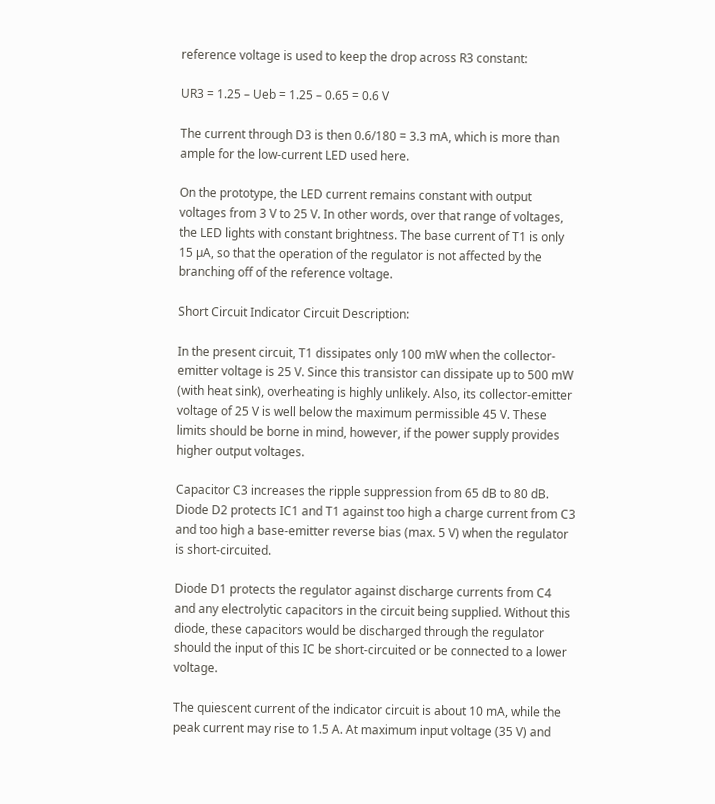reference voltage is used to keep the drop across R3 constant:

UR3 = 1.25 – Ueb = 1.25 – 0.65 = 0.6 V

The current through D3 is then 0.6/180 = 3.3 mA, which is more than ample for the low-current LED used here.

On the prototype, the LED current remains constant with output voltages from 3 V to 25 V. In other words, over that range of voltages, the LED lights with constant brightness. The base current of T1 is only 15 µA, so that the operation of the regulator is not affected by the branching off of the reference voltage.

Short Circuit Indicator Circuit Description:

In the present circuit, T1 dissipates only 100 mW when the collector-emitter voltage is 25 V. Since this transistor can dissipate up to 500 mW (with heat sink), overheating is highly unlikely. Also, its collector-emitter voltage of 25 V is well below the maximum permissible 45 V. These limits should be borne in mind, however, if the power supply provides higher output voltages.

Capacitor C3 increases the ripple suppression from 65 dB to 80 dB. Diode D2 protects IC1 and T1 against too high a charge current from C3 and too high a base-emitter reverse bias (max. 5 V) when the regulator is short-circuited.

Diode D1 protects the regulator against discharge currents from C4 and any electrolytic capacitors in the circuit being supplied. Without this diode, these capacitors would be discharged through the regulator should the input of this IC be short-circuited or be connected to a lower voltage.

The quiescent current of the indicator circuit is about 10 mA, while the peak current may rise to 1.5 A. At maximum input voltage (35 V) and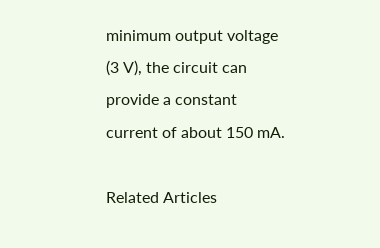minimum output voltage (3 V), the circuit can provide a constant current of about 150 mA.

Related Articles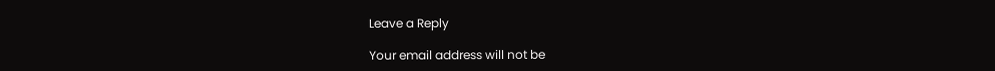Leave a Reply

Your email address will not be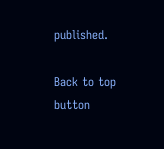published.

Back to top button